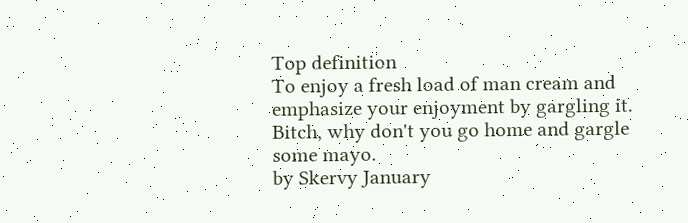Top definition
To enjoy a fresh load of man cream and emphasize your enjoyment by gargling it.
Bitch, why don't you go home and gargle some mayo.
by Skervy January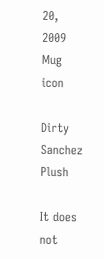20, 2009
Mug icon

Dirty Sanchez Plush

It does not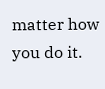matter how you do it.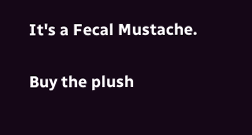It's a Fecal Mustache.

Buy the plush